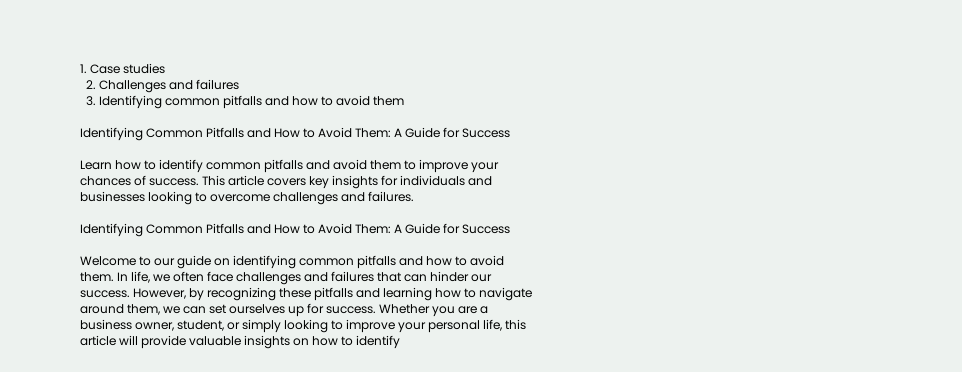1. Case studies
  2. Challenges and failures
  3. Identifying common pitfalls and how to avoid them

Identifying Common Pitfalls and How to Avoid Them: A Guide for Success

Learn how to identify common pitfalls and avoid them to improve your chances of success. This article covers key insights for individuals and businesses looking to overcome challenges and failures.

Identifying Common Pitfalls and How to Avoid Them: A Guide for Success

Welcome to our guide on identifying common pitfalls and how to avoid them. In life, we often face challenges and failures that can hinder our success. However, by recognizing these pitfalls and learning how to navigate around them, we can set ourselves up for success. Whether you are a business owner, student, or simply looking to improve your personal life, this article will provide valuable insights on how to identify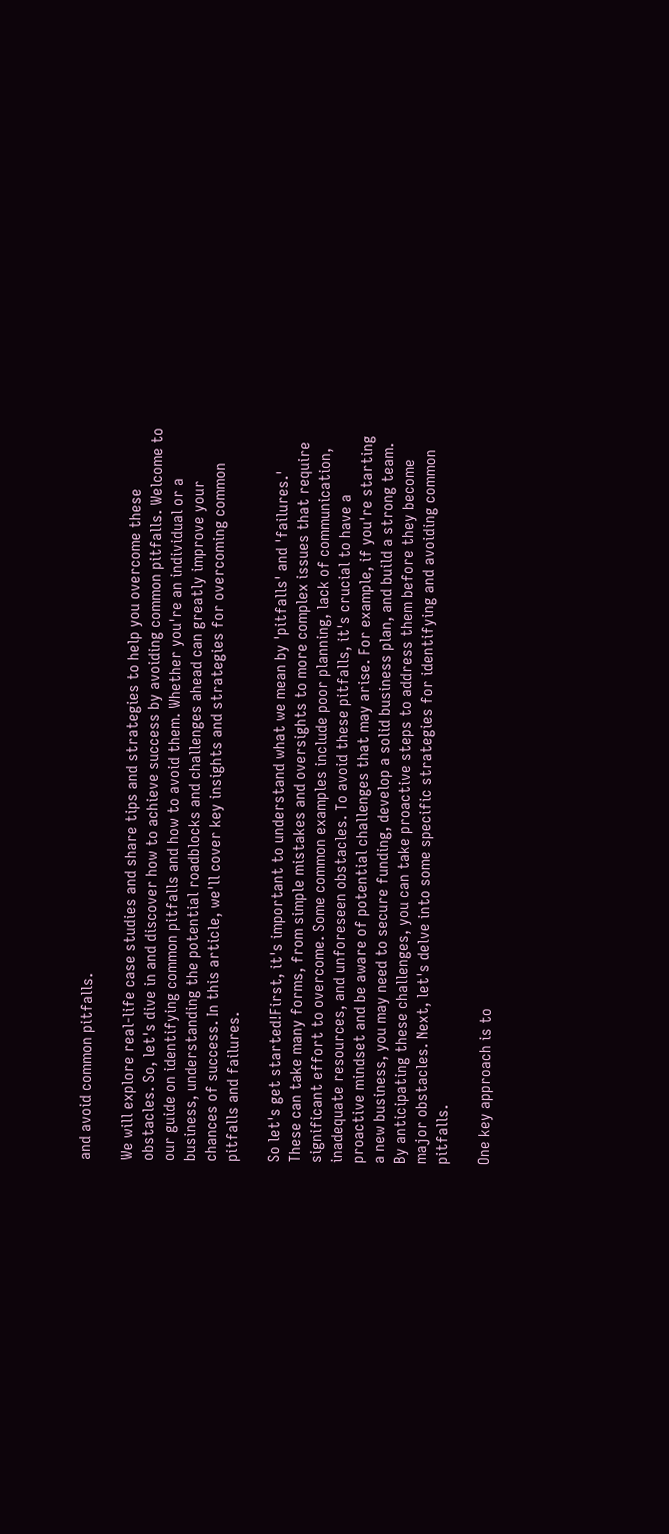and avoid common pitfalls.

We will explore real-life case studies and share tips and strategies to help you overcome these obstacles. So, let's dive in and discover how to achieve success by avoiding common pitfalls. Welcome to our guide on identifying common pitfalls and how to avoid them. Whether you're an individual or a business, understanding the potential roadblocks and challenges ahead can greatly improve your chances of success. In this article, we'll cover key insights and strategies for overcoming common pitfalls and failures.

So let's get started!First, it's important to understand what we mean by 'pitfalls' and 'failures.' These can take many forms, from simple mistakes and oversights to more complex issues that require significant effort to overcome. Some common examples include poor planning, lack of communication, inadequate resources, and unforeseen obstacles. To avoid these pitfalls, it's crucial to have a proactive mindset and be aware of potential challenges that may arise. For example, if you're starting a new business, you may need to secure funding, develop a solid business plan, and build a strong team. By anticipating these challenges, you can take proactive steps to address them before they become major obstacles. Next, let's delve into some specific strategies for identifying and avoiding common pitfalls.

One key approach is to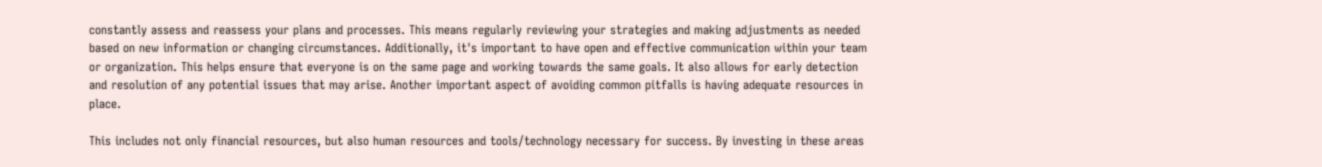constantly assess and reassess your plans and processes. This means regularly reviewing your strategies and making adjustments as needed based on new information or changing circumstances. Additionally, it's important to have open and effective communication within your team or organization. This helps ensure that everyone is on the same page and working towards the same goals. It also allows for early detection and resolution of any potential issues that may arise. Another important aspect of avoiding common pitfalls is having adequate resources in place.

This includes not only financial resources, but also human resources and tools/technology necessary for success. By investing in these areas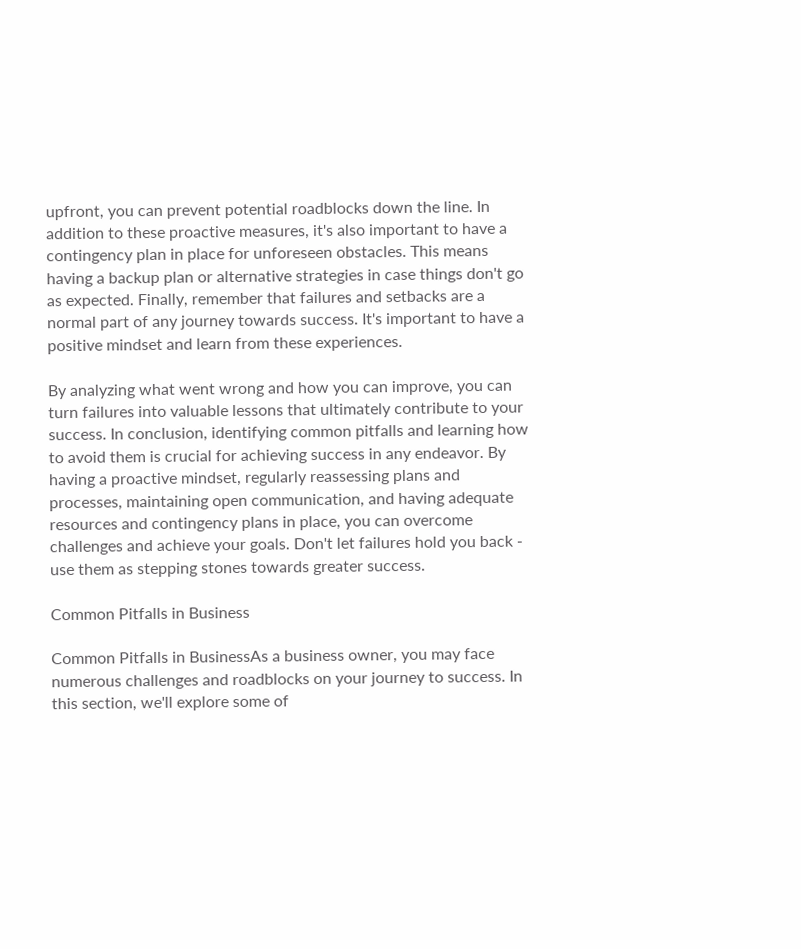upfront, you can prevent potential roadblocks down the line. In addition to these proactive measures, it's also important to have a contingency plan in place for unforeseen obstacles. This means having a backup plan or alternative strategies in case things don't go as expected. Finally, remember that failures and setbacks are a normal part of any journey towards success. It's important to have a positive mindset and learn from these experiences.

By analyzing what went wrong and how you can improve, you can turn failures into valuable lessons that ultimately contribute to your success. In conclusion, identifying common pitfalls and learning how to avoid them is crucial for achieving success in any endeavor. By having a proactive mindset, regularly reassessing plans and processes, maintaining open communication, and having adequate resources and contingency plans in place, you can overcome challenges and achieve your goals. Don't let failures hold you back - use them as stepping stones towards greater success.

Common Pitfalls in Business

Common Pitfalls in BusinessAs a business owner, you may face numerous challenges and roadblocks on your journey to success. In this section, we'll explore some of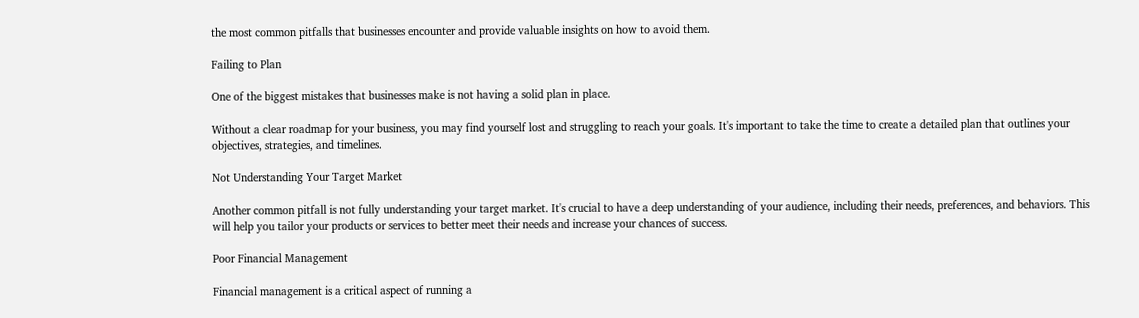the most common pitfalls that businesses encounter and provide valuable insights on how to avoid them.

Failing to Plan

One of the biggest mistakes that businesses make is not having a solid plan in place.

Without a clear roadmap for your business, you may find yourself lost and struggling to reach your goals. It's important to take the time to create a detailed plan that outlines your objectives, strategies, and timelines.

Not Understanding Your Target Market

Another common pitfall is not fully understanding your target market. It's crucial to have a deep understanding of your audience, including their needs, preferences, and behaviors. This will help you tailor your products or services to better meet their needs and increase your chances of success.

Poor Financial Management

Financial management is a critical aspect of running a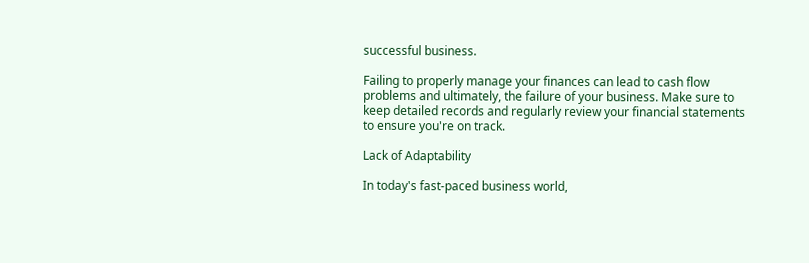successful business.

Failing to properly manage your finances can lead to cash flow problems and ultimately, the failure of your business. Make sure to keep detailed records and regularly review your financial statements to ensure you're on track.

Lack of Adaptability

In today's fast-paced business world,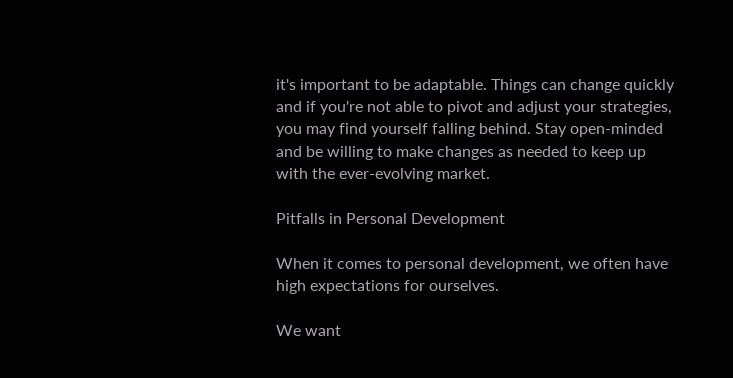it's important to be adaptable. Things can change quickly and if you're not able to pivot and adjust your strategies, you may find yourself falling behind. Stay open-minded and be willing to make changes as needed to keep up with the ever-evolving market.

Pitfalls in Personal Development

When it comes to personal development, we often have high expectations for ourselves.

We want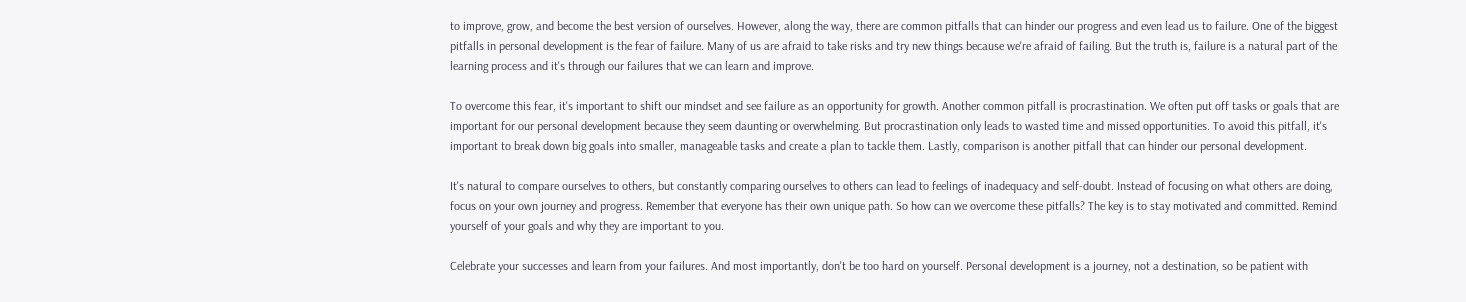to improve, grow, and become the best version of ourselves. However, along the way, there are common pitfalls that can hinder our progress and even lead us to failure. One of the biggest pitfalls in personal development is the fear of failure. Many of us are afraid to take risks and try new things because we're afraid of failing. But the truth is, failure is a natural part of the learning process and it's through our failures that we can learn and improve.

To overcome this fear, it's important to shift our mindset and see failure as an opportunity for growth. Another common pitfall is procrastination. We often put off tasks or goals that are important for our personal development because they seem daunting or overwhelming. But procrastination only leads to wasted time and missed opportunities. To avoid this pitfall, it's important to break down big goals into smaller, manageable tasks and create a plan to tackle them. Lastly, comparison is another pitfall that can hinder our personal development.

It's natural to compare ourselves to others, but constantly comparing ourselves to others can lead to feelings of inadequacy and self-doubt. Instead of focusing on what others are doing, focus on your own journey and progress. Remember that everyone has their own unique path. So how can we overcome these pitfalls? The key is to stay motivated and committed. Remind yourself of your goals and why they are important to you.

Celebrate your successes and learn from your failures. And most importantly, don't be too hard on yourself. Personal development is a journey, not a destination, so be patient with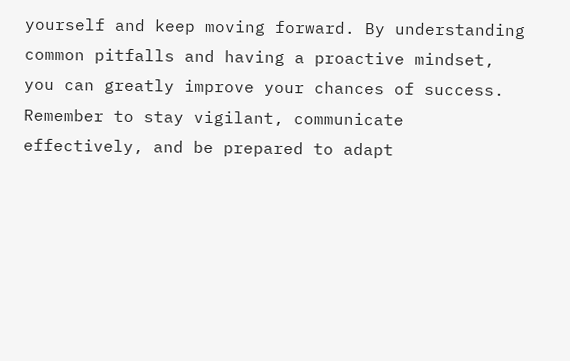yourself and keep moving forward. By understanding common pitfalls and having a proactive mindset, you can greatly improve your chances of success. Remember to stay vigilant, communicate effectively, and be prepared to adapt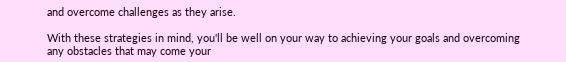and overcome challenges as they arise.

With these strategies in mind, you'll be well on your way to achieving your goals and overcoming any obstacles that may come your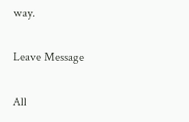way.

Leave Message

All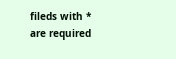fileds with * are required